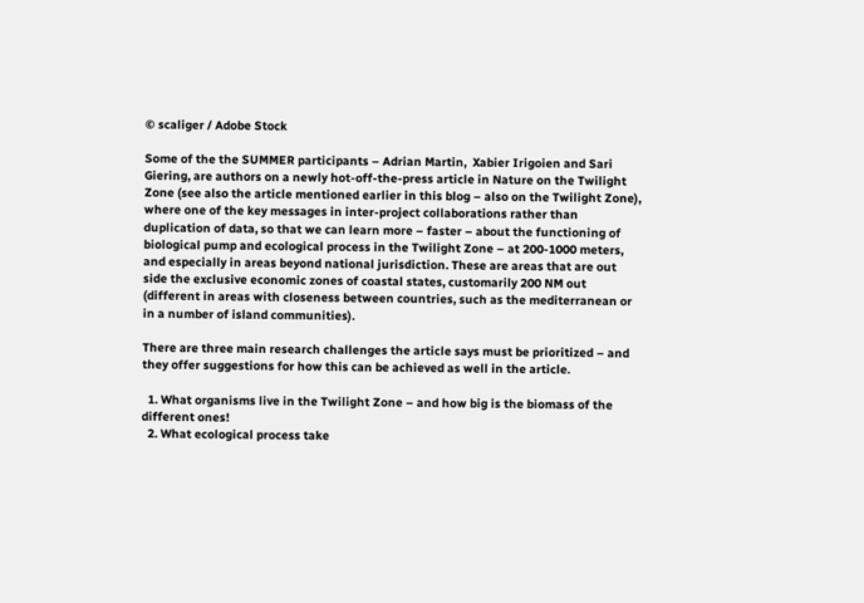© scaliger / Adobe Stock

Some of the the SUMMER participants – Adrian Martin,  Xabier Irigoien and Sari Giering, are authors on a newly hot-off-the-press article in Nature on the Twilight Zone (see also the article mentioned earlier in this blog – also on the Twilight Zone), where one of the key messages in inter-project collaborations rather than duplication of data, so that we can learn more – faster – about the functioning of biological pump and ecological process in the Twilight Zone – at 200-1000 meters, and especially in areas beyond national jurisdiction. These are areas that are out side the exclusive economic zones of coastal states, customarily 200 NM out (different in areas with closeness between countries, such as the mediterranean or in a number of island communities).

There are three main research challenges the article says must be prioritized – and they offer suggestions for how this can be achieved as well in the article.

  1. What organisms live in the Twilight Zone – and how big is the biomass of the different ones!
  2. What ecological process take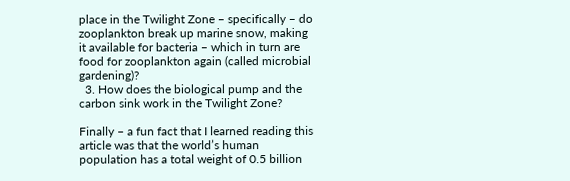place in the Twilight Zone – specifically – do zooplankton break up marine snow, making it available for bacteria – which in turn are food for zooplankton again (called microbial gardening)?
  3. How does the biological pump and the carbon sink work in the Twilight Zone?

Finally – a fun fact that I learned reading this article was that the world’s human population has a total weight of 0.5 billion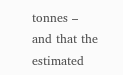tonnes – and that the estimated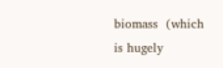biomass  (which  is hugely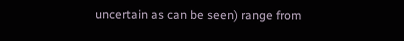uncertain as can be seen) range from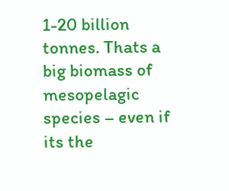1-20 billion tonnes. Thats a big biomass of mesopelagic species – even if its the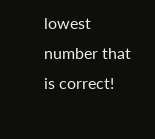lowest number that is correct!